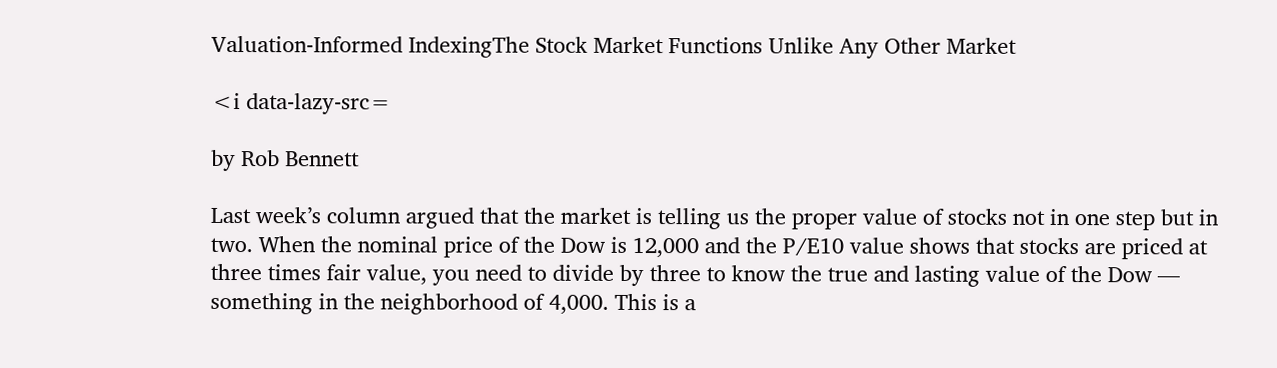Valuation-Informed IndexingThe Stock Market Functions Unlike Any Other Market

<i data-lazy-src=

by Rob Bennett

Last week’s column argued that the market is telling us the proper value of stocks not in one step but in two. When the nominal price of the Dow is 12,000 and the P/E10 value shows that stocks are priced at three times fair value, you need to divide by three to know the true and lasting value of the Dow — something in the neighborhood of 4,000. This is a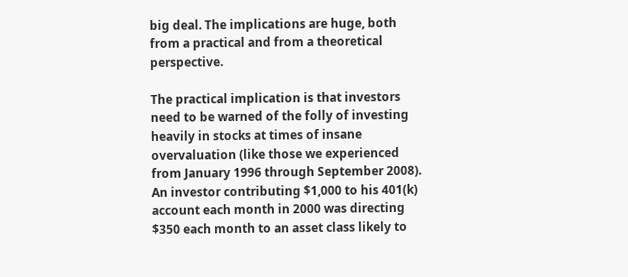big deal. The implications are huge, both from a practical and from a theoretical perspective.

The practical implication is that investors need to be warned of the folly of investing heavily in stocks at times of insane overvaluation (like those we experienced from January 1996 through September 2008). An investor contributing $1,000 to his 401(k) account each month in 2000 was directing $350 each month to an asset class likely to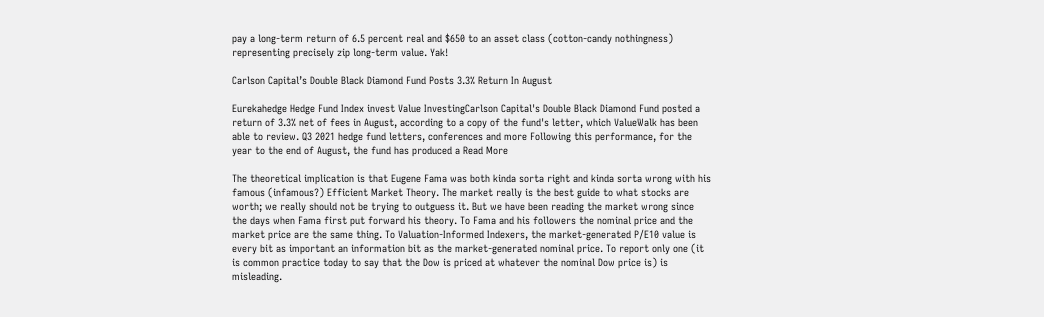pay a long-term return of 6.5 percent real and $650 to an asset class (cotton-candy nothingness) representing precisely zip long-term value. Yak!

Carlson Capital’s Double Black Diamond Fund Posts 3.3% Return In August

Eurekahedge Hedge Fund Index invest Value InvestingCarlson Capital's Double Black Diamond Fund posted a return of 3.3% net of fees in August, according to a copy of the fund's letter, which ValueWalk has been able to review. Q3 2021 hedge fund letters, conferences and more Following this performance, for the year to the end of August, the fund has produced a Read More

The theoretical implication is that Eugene Fama was both kinda sorta right and kinda sorta wrong with his famous (infamous?) Efficient Market Theory. The market really is the best guide to what stocks are worth; we really should not be trying to outguess it. But we have been reading the market wrong since the days when Fama first put forward his theory. To Fama and his followers the nominal price and the market price are the same thing. To Valuation-Informed Indexers, the market-generated P/E10 value is every bit as important an information bit as the market-generated nominal price. To report only one (it is common practice today to say that the Dow is priced at whatever the nominal Dow price is) is misleading.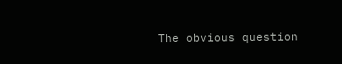The obvious question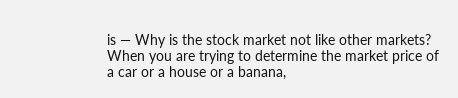is — Why is the stock market not like other markets? When you are trying to determine the market price of a car or a house or a banana,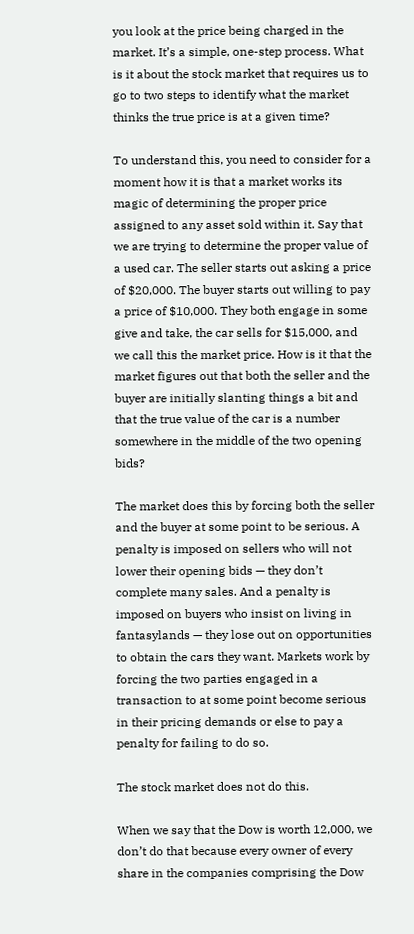you look at the price being charged in the market. It’s a simple, one-step process. What is it about the stock market that requires us to go to two steps to identify what the market thinks the true price is at a given time?

To understand this, you need to consider for a moment how it is that a market works its magic of determining the proper price assigned to any asset sold within it. Say that we are trying to determine the proper value of a used car. The seller starts out asking a price of $20,000. The buyer starts out willing to pay a price of $10,000. They both engage in some give and take, the car sells for $15,000, and we call this the market price. How is it that the market figures out that both the seller and the buyer are initially slanting things a bit and that the true value of the car is a number somewhere in the middle of the two opening bids?

The market does this by forcing both the seller and the buyer at some point to be serious. A penalty is imposed on sellers who will not lower their opening bids — they don’t complete many sales. And a penalty is imposed on buyers who insist on living in fantasylands — they lose out on opportunities to obtain the cars they want. Markets work by forcing the two parties engaged in a transaction to at some point become serious in their pricing demands or else to pay a penalty for failing to do so.

The stock market does not do this.

When we say that the Dow is worth 12,000, we don’t do that because every owner of every share in the companies comprising the Dow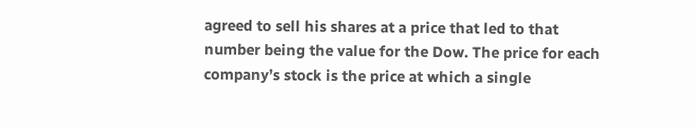agreed to sell his shares at a price that led to that number being the value for the Dow. The price for each company’s stock is the price at which a single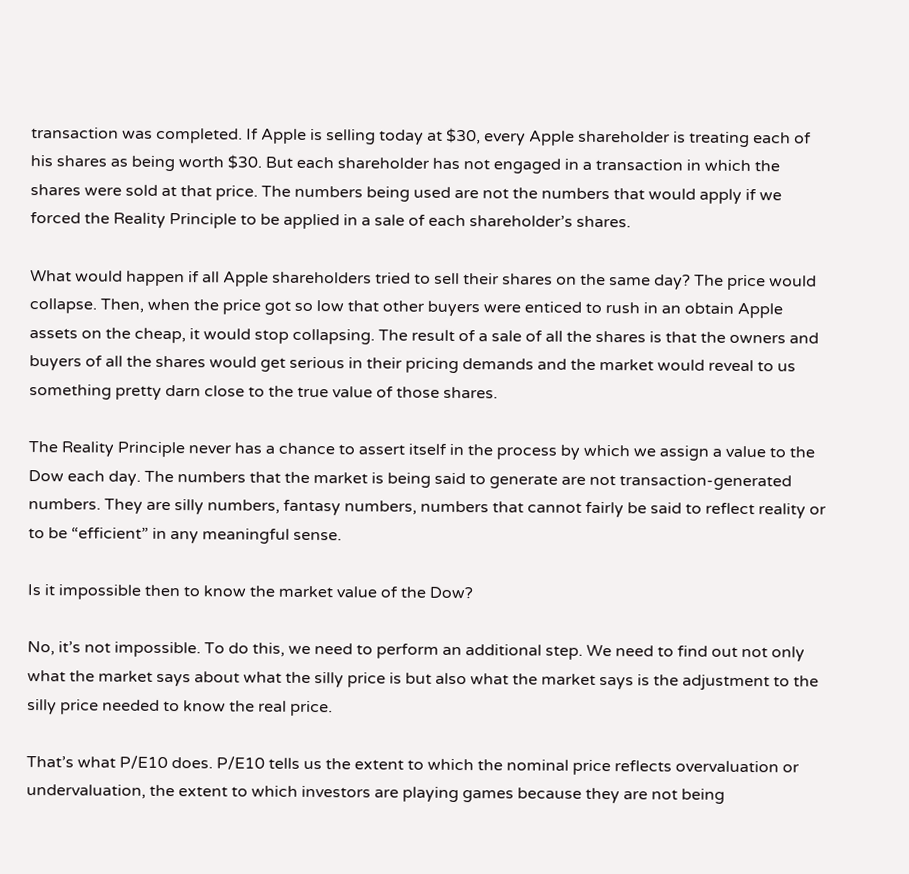transaction was completed. If Apple is selling today at $30, every Apple shareholder is treating each of his shares as being worth $30. But each shareholder has not engaged in a transaction in which the shares were sold at that price. The numbers being used are not the numbers that would apply if we forced the Reality Principle to be applied in a sale of each shareholder’s shares.

What would happen if all Apple shareholders tried to sell their shares on the same day? The price would collapse. Then, when the price got so low that other buyers were enticed to rush in an obtain Apple assets on the cheap, it would stop collapsing. The result of a sale of all the shares is that the owners and buyers of all the shares would get serious in their pricing demands and the market would reveal to us something pretty darn close to the true value of those shares.

The Reality Principle never has a chance to assert itself in the process by which we assign a value to the Dow each day. The numbers that the market is being said to generate are not transaction-generated numbers. They are silly numbers, fantasy numbers, numbers that cannot fairly be said to reflect reality or to be “efficient” in any meaningful sense.

Is it impossible then to know the market value of the Dow?

No, it’s not impossible. To do this, we need to perform an additional step. We need to find out not only what the market says about what the silly price is but also what the market says is the adjustment to the silly price needed to know the real price.

That’s what P/E10 does. P/E10 tells us the extent to which the nominal price reflects overvaluation or undervaluation, the extent to which investors are playing games because they are not being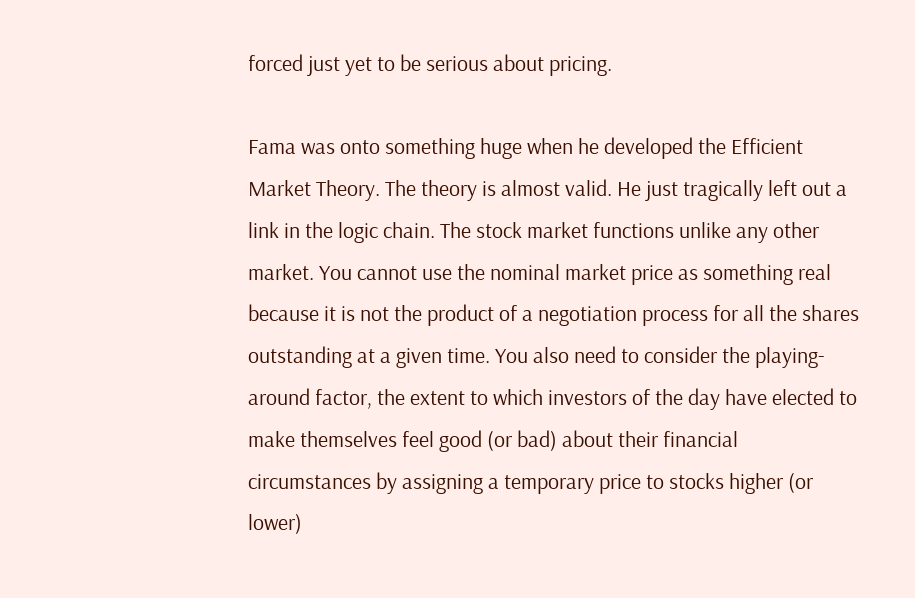forced just yet to be serious about pricing.

Fama was onto something huge when he developed the Efficient Market Theory. The theory is almost valid. He just tragically left out a link in the logic chain. The stock market functions unlike any other market. You cannot use the nominal market price as something real because it is not the product of a negotiation process for all the shares outstanding at a given time. You also need to consider the playing-around factor, the extent to which investors of the day have elected to make themselves feel good (or bad) about their financial circumstances by assigning a temporary price to stocks higher (or lower)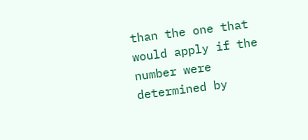than the one that would apply if the number were determined by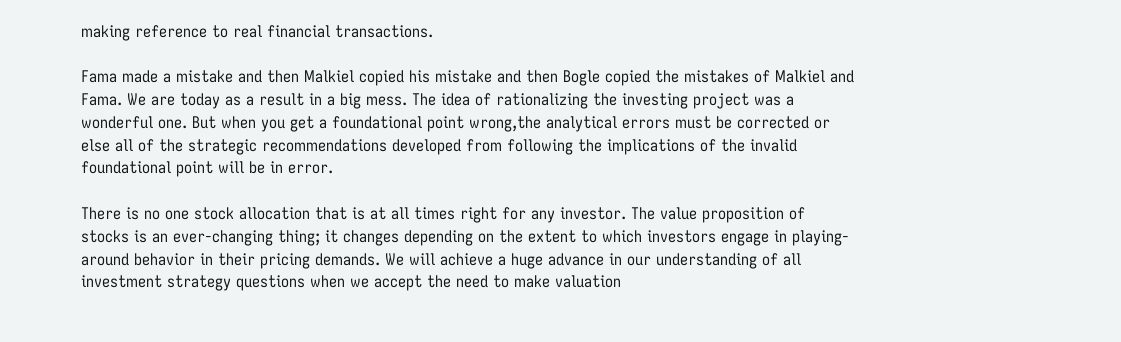making reference to real financial transactions.

Fama made a mistake and then Malkiel copied his mistake and then Bogle copied the mistakes of Malkiel and Fama. We are today as a result in a big mess. The idea of rationalizing the investing project was a wonderful one. But when you get a foundational point wrong,the analytical errors must be corrected or else all of the strategic recommendations developed from following the implications of the invalid foundational point will be in error.

There is no one stock allocation that is at all times right for any investor. The value proposition of stocks is an ever-changing thing; it changes depending on the extent to which investors engage in playing-around behavior in their pricing demands. We will achieve a huge advance in our understanding of all investment strategy questions when we accept the need to make valuation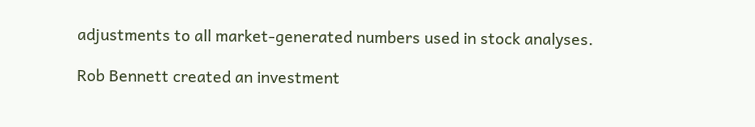adjustments to all market-generated numbers used in stock analyses.

Rob Bennett created an investment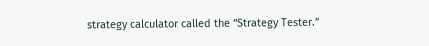strategy calculator called the “Strategy Tester.”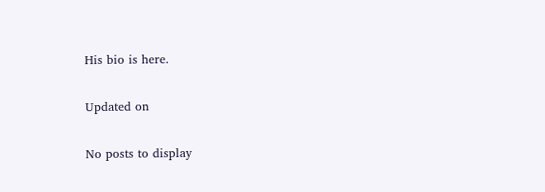His bio is here.

Updated on

No posts to display